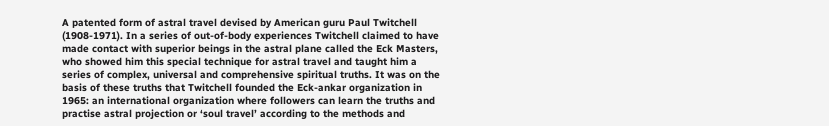A patented form of astral travel devised by American guru Paul Twitchell (1908-1971). In a series of out-of-body experiences Twitchell claimed to have made contact with superior beings in the astral plane called the Eck Masters, who showed him this special technique for astral travel and taught him a series of complex, universal and comprehensive spiritual truths. It was on the basis of these truths that Twitchell founded the Eck-ankar organization in 1965: an international organization where followers can learn the truths and practise astral projection or ‘soul travel’ according to the methods and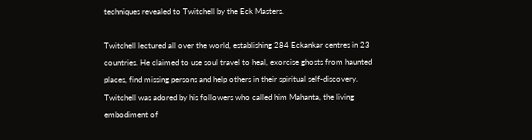techniques revealed to Twitchell by the Eck Masters.

Twitchell lectured all over the world, establishing 284 Eckankar centres in 23 countries. He claimed to use soul travel to heal, exorcise ghosts from haunted places, find missing persons and help others in their spiritual self-discovery. Twitchell was adored by his followers who called him Mahanta, the living embodiment of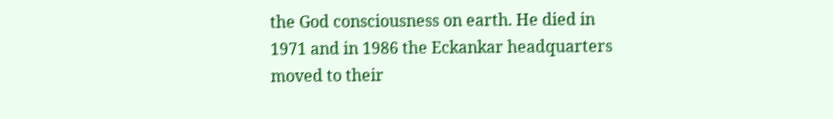the God consciousness on earth. He died in 1971 and in 1986 the Eckankar headquarters moved to their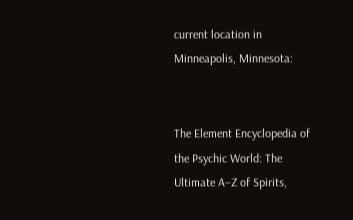current location in Minneapolis, Minnesota:


The Element Encyclopedia of the Psychic World: The Ultimate A–Z of Spirits,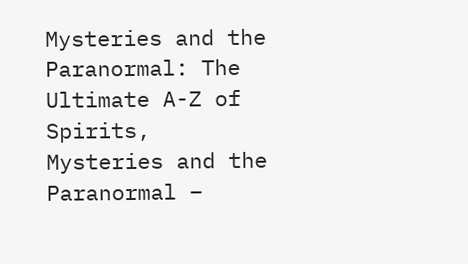Mysteries and the Paranormal: The Ultimate A-Z of Spirits, Mysteries and the Paranormal –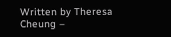Written by Theresa Cheung –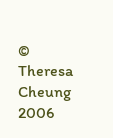© Theresa Cheung 2006